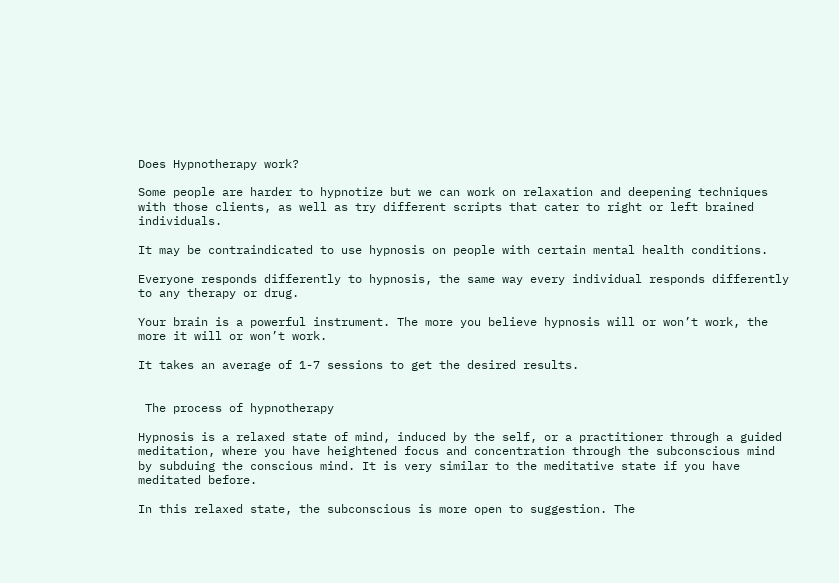Does Hypnotherapy work?

Some people are harder to hypnotize but we can work on relaxation and deepening techniques with those clients, as well as try different scripts that cater to right or left brained individuals.

It may be contraindicated to use hypnosis on people with certain mental health conditions.

Everyone responds differently to hypnosis, the same way every individual responds differently to any therapy or drug.

Your brain is a powerful instrument. The more you believe hypnosis will or won’t work, the more it will or won’t work.

It takes an average of 1-7 sessions to get the desired results.


 The process of hypnotherapy

Hypnosis is a relaxed state of mind, induced by the self, or a practitioner through a guided meditation, where you have heightened focus and concentration through the subconscious mind by subduing the conscious mind. It is very similar to the meditative state if you have meditated before.

In this relaxed state, the subconscious is more open to suggestion. The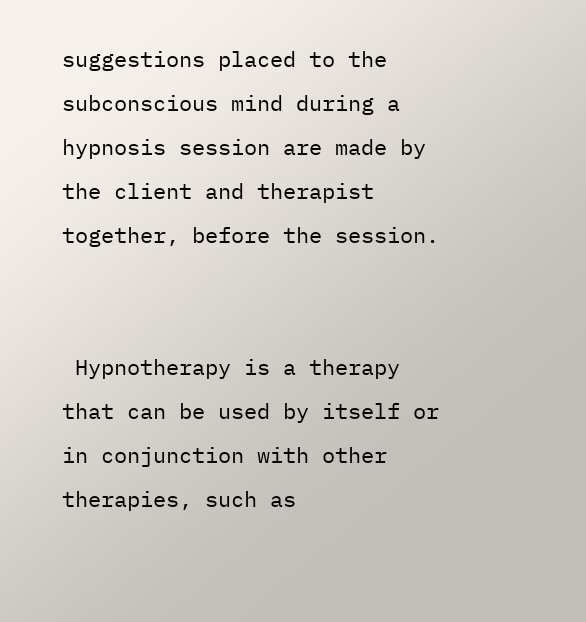suggestions placed to the subconscious mind during a hypnosis session are made by the client and therapist together, before the session.


 Hypnotherapy is a therapy that can be used by itself or in conjunction with other therapies, such as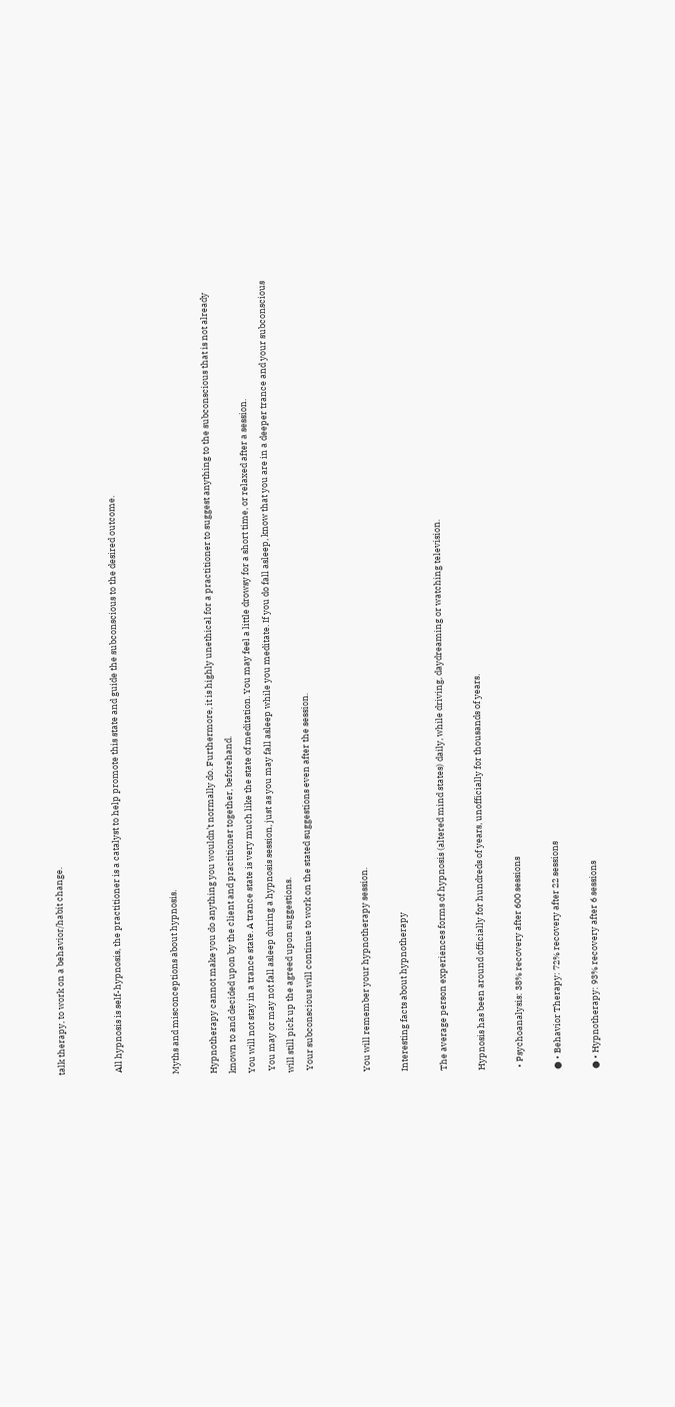talk therapy, to work on a behavior/habit change.


 All hypnosis is self-hypnosis, the practitioner is a catalyst to help promote this state and guide the subconscious to the desired outcome.


Myths and misconceptions about hypnosis.

Hypnotherapy cannot make you do anything you wouldn’t normally do. Furthermore, it is highly unethical for a practitioner to suggest anything to the subconscious that is not already known to and decided upon by the client and practitioner together, beforehand.
You will not stay in a trance state. A trance state is very much like the state of meditation. You may feel a little drowsy for a short time, or relaxed after a session.
 You may or may not fall asleep during a hypnosis session, just as you may fall asleep while you meditate. If you do fall asleep, know that you are in a deeper trance and your subconscious will still pick up the agreed upon suggestions.
 Your subconscious will continue to work on the stated suggestions even after the session.


You will remember your hypnotherapy session.

Interesting facts about hypnotherapy

The average person experiences forms of hypnosis (altered mind states) daily, while driving, daydreaming or watching television.

Hypnosis has been around officially for hundreds of years, unofficially for thousands of years.

 • Psychoanalysis: 38% recovery after 600 sessions

● • Behavior Therapy: 72% recovery after 22 sessions

● • Hypnotherapy: 93% recovery after 6 sessions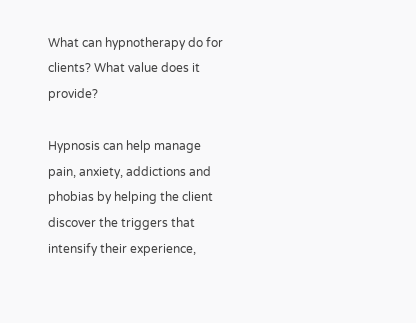What can hypnotherapy do for clients? What value does it provide?

Hypnosis can help manage pain, anxiety, addictions and phobias by helping the client discover the triggers that intensify their experience,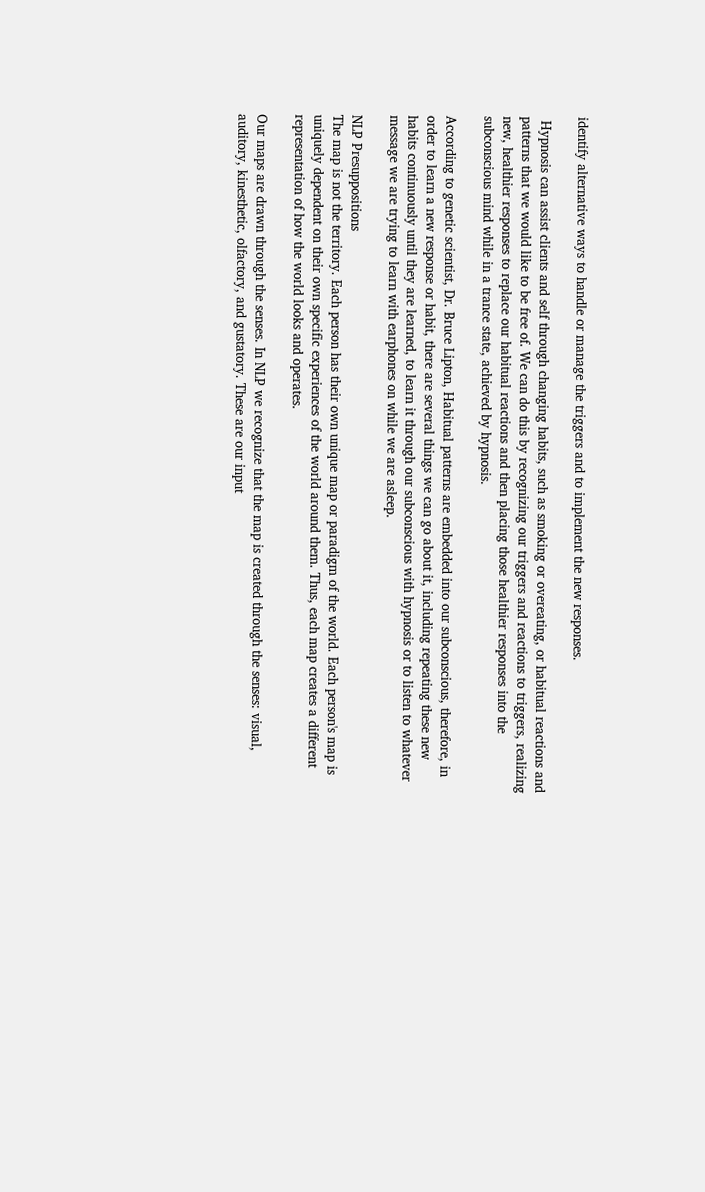identify alternative ways to handle or manage the triggers and to implement the new responses.

 Hypnosis can assist clients and self through changing habits, such as smoking or overeating, or habitual reactions and patterns that we would like to be free of. We can do this by recognizing our triggers and reactions to triggers, realizing new, healthier responses to replace our habitual reactions and then placing those healthier responses into the subconscious mind while in a trance state, achieved by hypnosis.

According to genetic scientist, Dr. Bruce Lipton, Habitual patterns are embedded into our subconscious, therefore, in order to learn a new response or habit, there are several things we can go about it, including repeating these new habits continuously until they are learned, to learn it through our subconscious with hypnosis or to listen to whatever message we are trying to learn with earphones on while we are asleep.

NLP Presuppositions
The map is not the territory. Each person has their own unique map or paradigm of the world. Each person's map is uniquely dependent on their own specific experiences of the world around them. Thus, each map creates a different representation of how the world looks and operates.

Our maps are drawn through the senses. In NLP we recognize that the map is created through the senses: visual, auditory, kinesthetic, olfactory, and gustatory. These are our input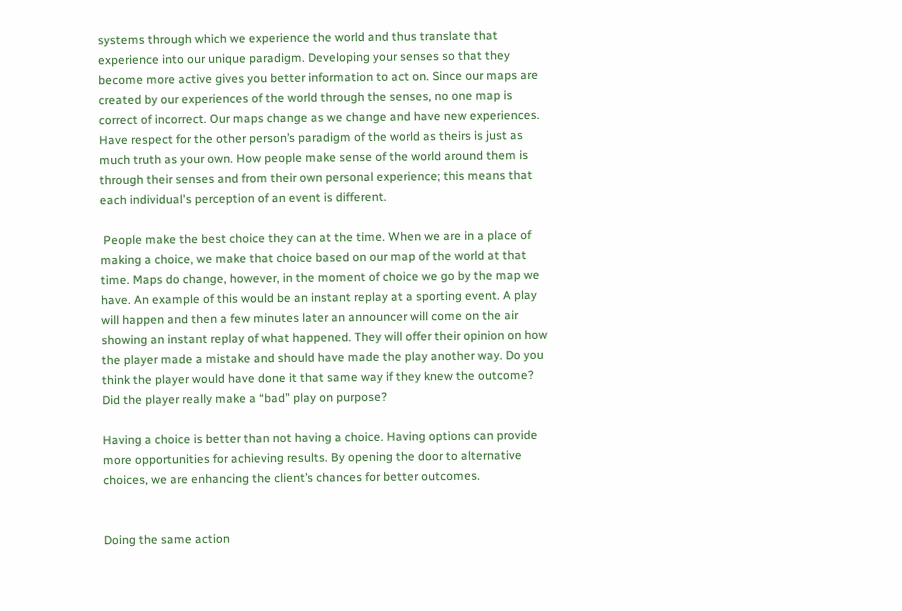systems through which we experience the world and thus translate that experience into our unique paradigm. Developing your senses so that they become more active gives you better information to act on. Since our maps are created by our experiences of the world through the senses, no one map is correct of incorrect. Our maps change as we change and have new experiences. Have respect for the other person’s paradigm of the world as theirs is just as much truth as your own. How people make sense of the world around them is through their senses and from their own personal experience; this means that each individual's perception of an event is different.

 People make the best choice they can at the time. When we are in a place of making a choice, we make that choice based on our map of the world at that time. Maps do change, however, in the moment of choice we go by the map we have. An example of this would be an instant replay at a sporting event. A play will happen and then a few minutes later an announcer will come on the air showing an instant replay of what happened. They will offer their opinion on how the player made a mistake and should have made the play another way. Do you think the player would have done it that same way if they knew the outcome? Did the player really make a “bad” play on purpose?

Having a choice is better than not having a choice. Having options can provide more opportunities for achieving results. By opening the door to alternative choices, we are enhancing the client’s chances for better outcomes.


Doing the same action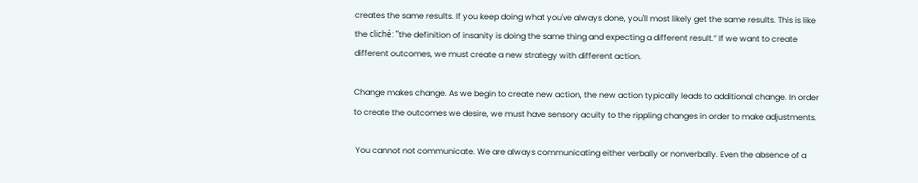creates the same results. If you keep doing what you've always done, you'll most likely get the same results. This is like the cliché: “the definition of insanity is doing the same thing and expecting a different result.” If we want to create different outcomes, we must create a new strategy with different action.

Change makes change. As we begin to create new action, the new action typically leads to additional change. In order to create the outcomes we desire, we must have sensory acuity to the rippling changes in order to make adjustments.

 You cannot not communicate. We are always communicating either verbally or nonverbally. Even the absence of a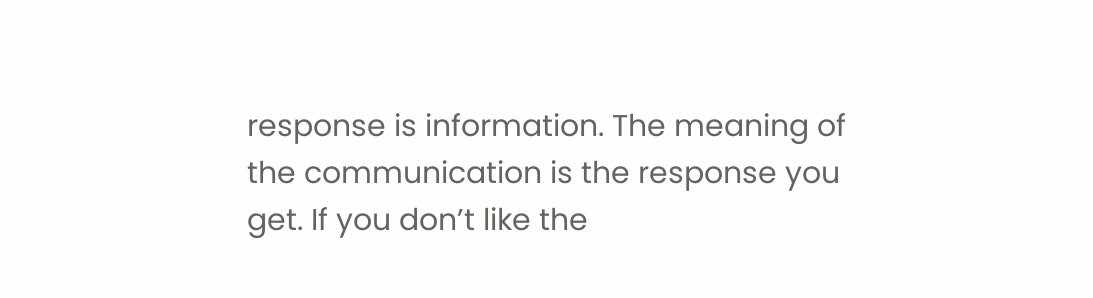response is information. The meaning of the communication is the response you get. If you don’t like the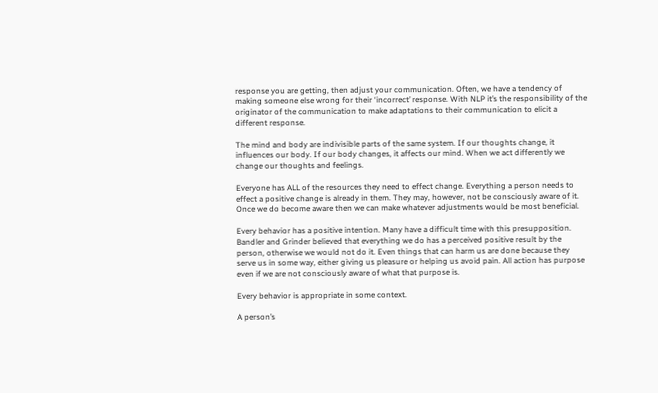response you are getting, then adjust your communication. Often, we have a tendency of making someone else wrong for their ‘incorrect’ response. With NLP it’s the responsibility of the originator of the communication to make adaptations to their communication to elicit a different response.

The mind and body are indivisible parts of the same system. If our thoughts change, it influences our body. If our body changes, it affects our mind. When we act differently we change our thoughts and feelings.

Everyone has ALL of the resources they need to effect change. Everything a person needs to effect a positive change is already in them. They may, however, not be consciously aware of it. Once we do become aware then we can make whatever adjustments would be most beneficial.

Every behavior has a positive intention. Many have a difficult time with this presupposition. Bandler and Grinder believed that everything we do has a perceived positive result by the person, otherwise we would not do it. Even things that can harm us are done because they serve us in some way, either giving us pleasure or helping us avoid pain. All action has purpose even if we are not consciously aware of what that purpose is.

Every behavior is appropriate in some context.

A person’s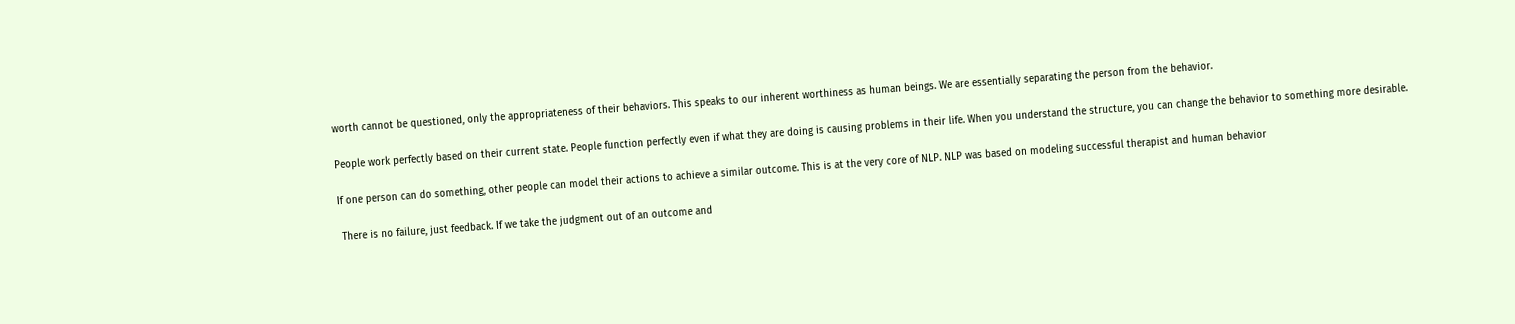worth cannot be questioned, only the appropriateness of their behaviors. This speaks to our inherent worthiness as human beings. We are essentially separating the person from the behavior.

People work perfectly based on their current state. People function perfectly even if what they are doing is causing problems in their life. When you understand the structure, you can change the behavior to something more desirable.

If one person can do something, other people can model their actions to achieve a similar outcome. This is at the very core of NLP. NLP was based on modeling successful therapist and human behavior

 There is no failure, just feedback. If we take the judgment out of an outcome and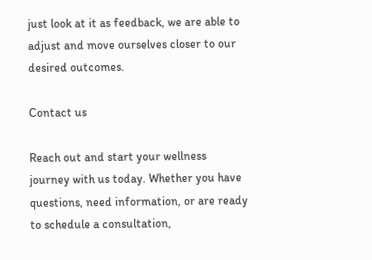just look at it as feedback, we are able to adjust and move ourselves closer to our desired outcomes.

Contact us

Reach out and start your wellness journey with us today. Whether you have questions, need information, or are ready to schedule a consultation,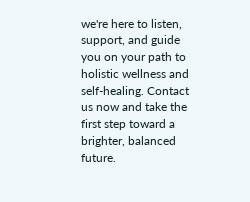we're here to listen, support, and guide you on your path to holistic wellness and self-healing. Contact us now and take the first step toward a brighter, balanced future.